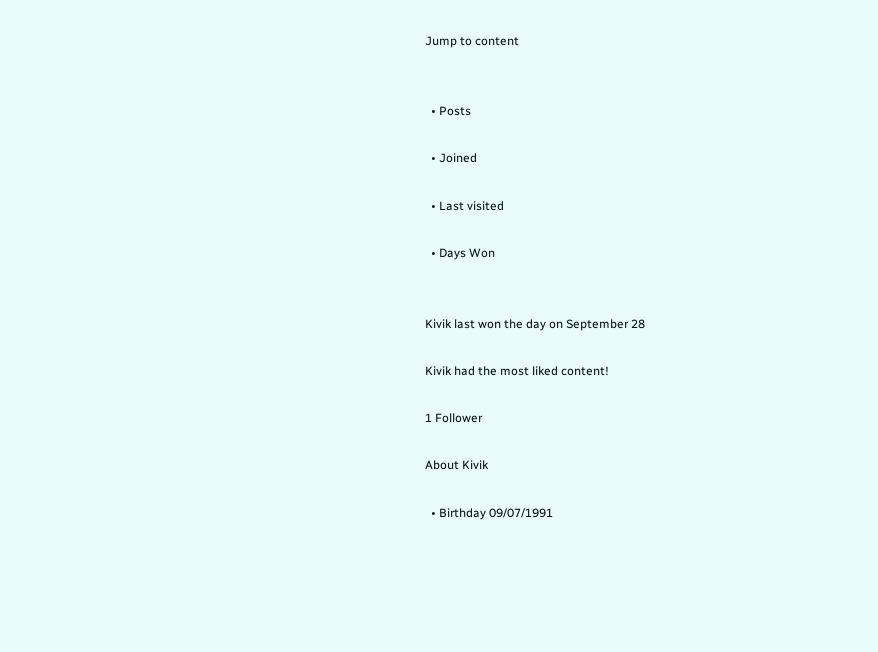Jump to content


  • Posts

  • Joined

  • Last visited

  • Days Won


Kivik last won the day on September 28

Kivik had the most liked content!

1 Follower

About Kivik

  • Birthday 09/07/1991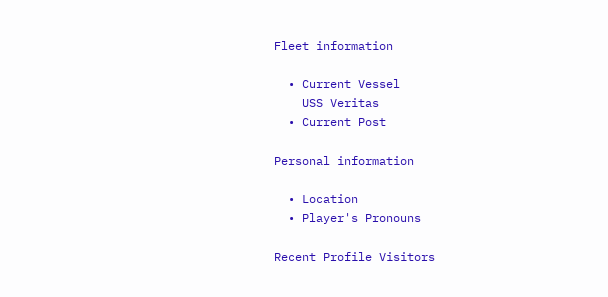Fleet information

  • Current Vessel
    USS Veritas
  • Current Post

Personal information

  • Location
  • Player's Pronouns

Recent Profile Visitors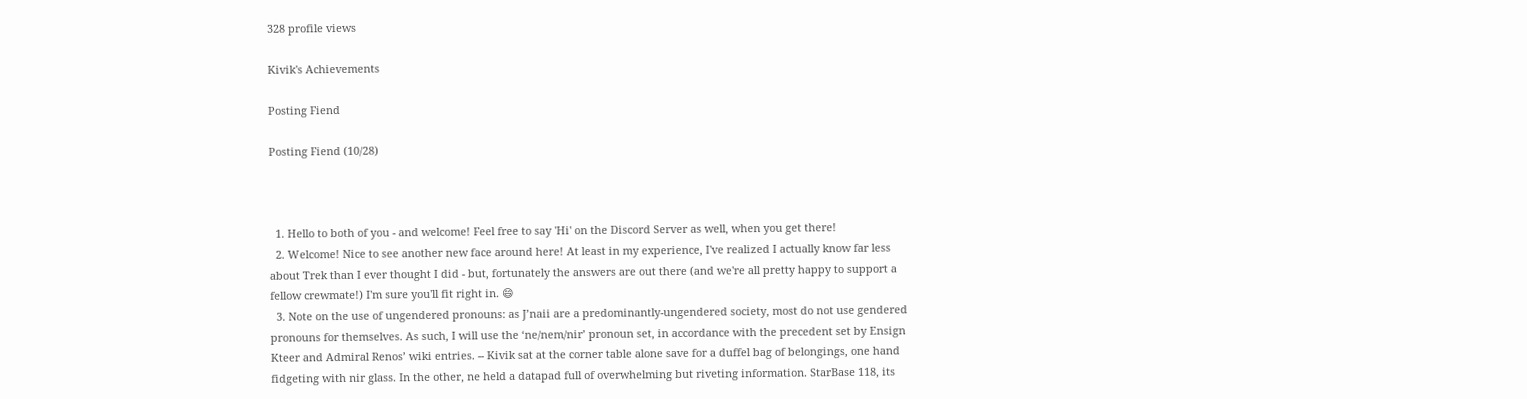328 profile views

Kivik's Achievements

Posting Fiend

Posting Fiend (10/28)



  1. Hello to both of you - and welcome! Feel free to say 'Hi' on the Discord Server as well, when you get there!
  2. Welcome! Nice to see another new face around here! At least in my experience, I've realized I actually know far less about Trek than I ever thought I did - but, fortunately the answers are out there (and we're all pretty happy to support a fellow crewmate!) I'm sure you'll fit right in. 😄
  3. Note on the use of ungendered pronouns: as J’naii are a predominantly-ungendered society, most do not use gendered pronouns for themselves. As such, I will use the ‘ne/nem/nir’ pronoun set, in accordance with the precedent set by Ensign Kteer and Admiral Renos’ wiki entries. -- Kivik sat at the corner table alone save for a duffel bag of belongings, one hand fidgeting with nir glass. In the other, ne held a datapad full of overwhelming but riveting information. StarBase 118, its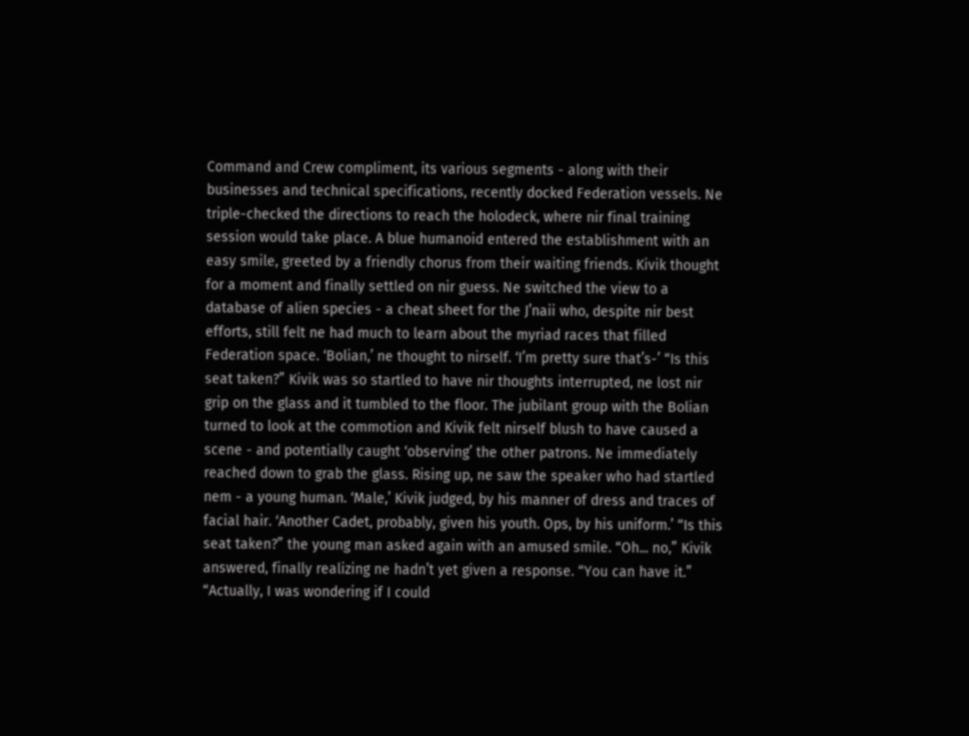Command and Crew compliment, its various segments - along with their businesses and technical specifications, recently docked Federation vessels. Ne triple-checked the directions to reach the holodeck, where nir final training session would take place. A blue humanoid entered the establishment with an easy smile, greeted by a friendly chorus from their waiting friends. Kivik thought for a moment and finally settled on nir guess. Ne switched the view to a database of alien species - a cheat sheet for the J’naii who, despite nir best efforts, still felt ne had much to learn about the myriad races that filled Federation space. ‘Bolian,’ ne thought to nirself. ‘I’m pretty sure that’s-’ “Is this seat taken?” Kivik was so startled to have nir thoughts interrupted, ne lost nir grip on the glass and it tumbled to the floor. The jubilant group with the Bolian turned to look at the commotion and Kivik felt nirself blush to have caused a scene - and potentially caught ‘observing’ the other patrons. Ne immediately reached down to grab the glass. Rising up, ne saw the speaker who had startled nem - a young human. ‘Male,’ Kivik judged, by his manner of dress and traces of facial hair. ‘Another Cadet, probably, given his youth. Ops, by his uniform.’ “Is this seat taken?” the young man asked again with an amused smile. “Oh... no,” Kivik answered, finally realizing ne hadn’t yet given a response. “You can have it.” “Actually, I was wondering if I could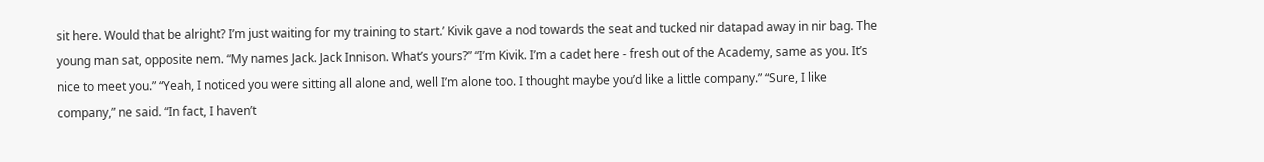sit here. Would that be alright? I’m just waiting for my training to start.’ Kivik gave a nod towards the seat and tucked nir datapad away in nir bag. The young man sat, opposite nem. “My names Jack. Jack Innison. What’s yours?” “I’m Kivik. I’m a cadet here - fresh out of the Academy, same as you. It’s nice to meet you.” “Yeah, I noticed you were sitting all alone and, well I’m alone too. I thought maybe you’d like a little company.” “Sure, I like company,” ne said. “In fact, I haven’t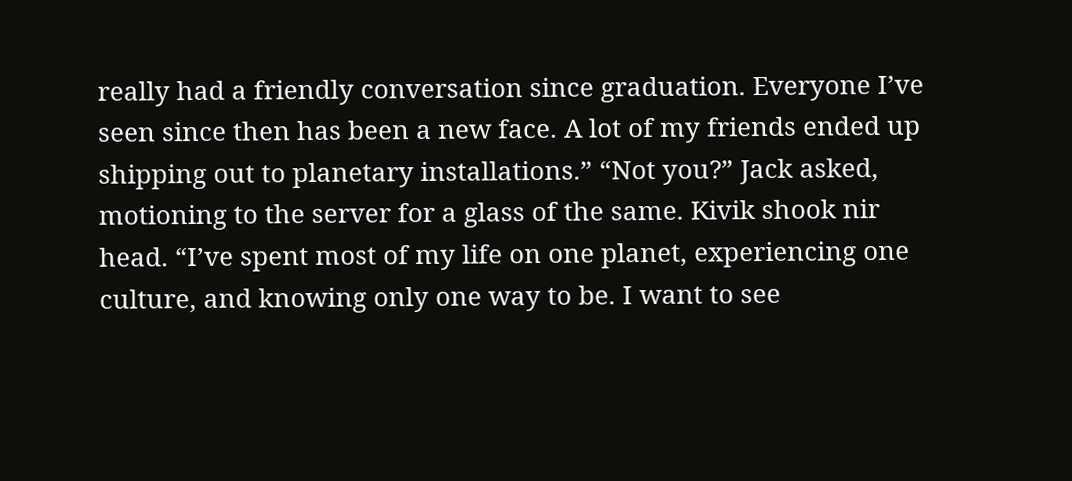really had a friendly conversation since graduation. Everyone I’ve seen since then has been a new face. A lot of my friends ended up shipping out to planetary installations.” “Not you?” Jack asked, motioning to the server for a glass of the same. Kivik shook nir head. “I’ve spent most of my life on one planet, experiencing one culture, and knowing only one way to be. I want to see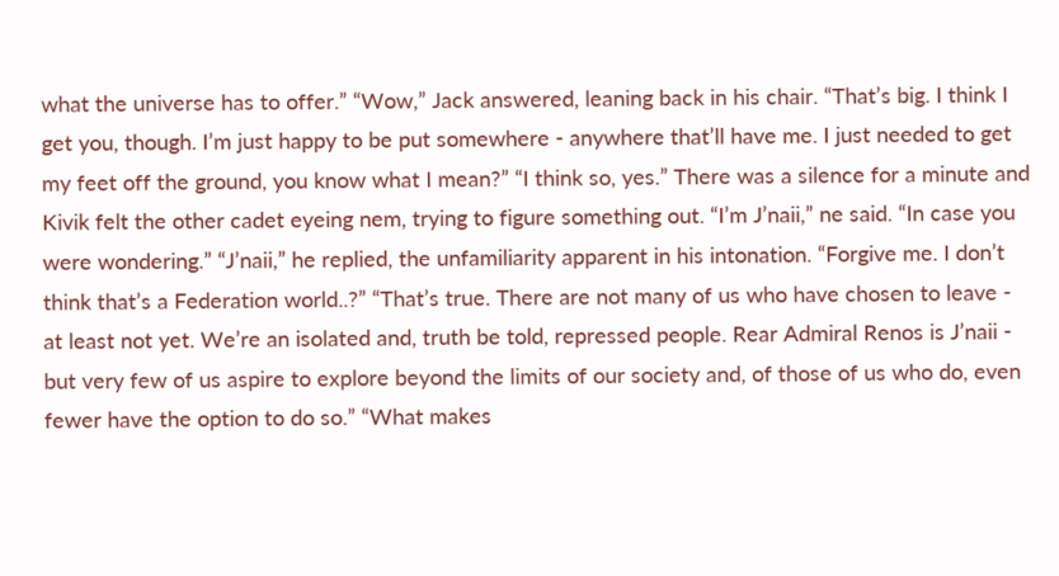what the universe has to offer.” “Wow,” Jack answered, leaning back in his chair. “That’s big. I think I get you, though. I’m just happy to be put somewhere - anywhere that’ll have me. I just needed to get my feet off the ground, you know what I mean?” “I think so, yes.” There was a silence for a minute and Kivik felt the other cadet eyeing nem, trying to figure something out. “I’m J’naii,” ne said. “In case you were wondering.” “J’naii,” he replied, the unfamiliarity apparent in his intonation. “Forgive me. I don’t think that’s a Federation world..?” “That’s true. There are not many of us who have chosen to leave - at least not yet. We’re an isolated and, truth be told, repressed people. Rear Admiral Renos is J’naii - but very few of us aspire to explore beyond the limits of our society and, of those of us who do, even fewer have the option to do so.” “What makes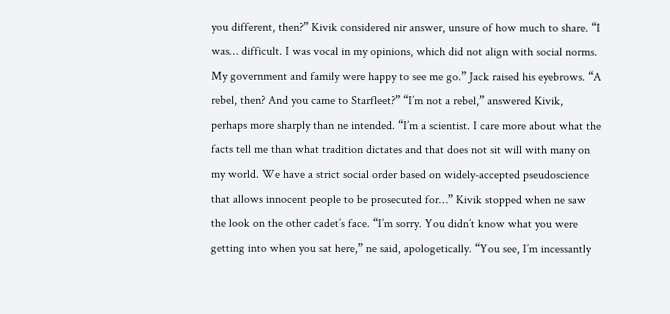you different, then?” Kivik considered nir answer, unsure of how much to share. “I was… difficult. I was vocal in my opinions, which did not align with social norms. My government and family were happy to see me go.” Jack raised his eyebrows. “A rebel, then? And you came to Starfleet?” “I’m not a rebel,” answered Kivik, perhaps more sharply than ne intended. “I’m a scientist. I care more about what the facts tell me than what tradition dictates and that does not sit will with many on my world. We have a strict social order based on widely-accepted pseudoscience that allows innocent people to be prosecuted for…” Kivik stopped when ne saw the look on the other cadet’s face. “I’m sorry. You didn’t know what you were getting into when you sat here,” ne said, apologetically. “You see, I’m incessantly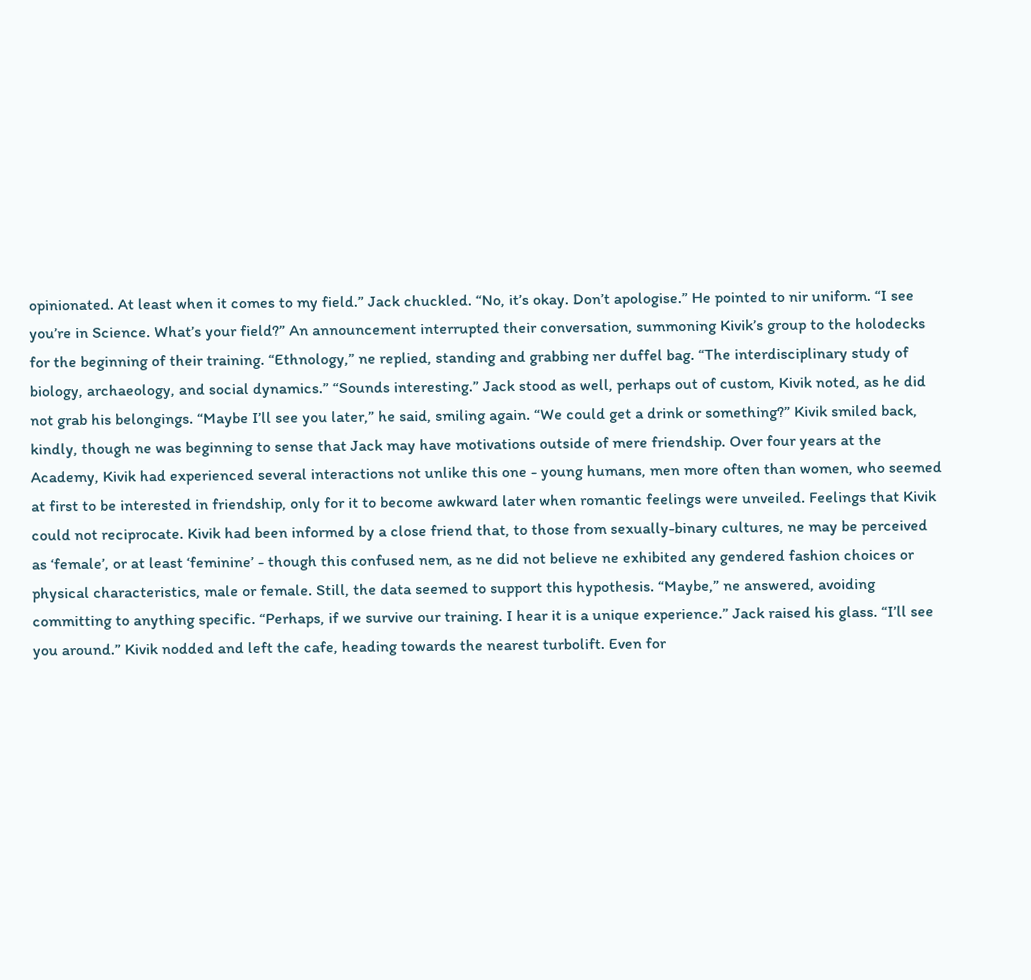opinionated. At least when it comes to my field.” Jack chuckled. “No, it’s okay. Don’t apologise.” He pointed to nir uniform. “I see you’re in Science. What’s your field?” An announcement interrupted their conversation, summoning Kivik’s group to the holodecks for the beginning of their training. “Ethnology,” ne replied, standing and grabbing ner duffel bag. “The interdisciplinary study of biology, archaeology, and social dynamics.” “Sounds interesting.” Jack stood as well, perhaps out of custom, Kivik noted, as he did not grab his belongings. “Maybe I’ll see you later,” he said, smiling again. “We could get a drink or something?” Kivik smiled back, kindly, though ne was beginning to sense that Jack may have motivations outside of mere friendship. Over four years at the Academy, Kivik had experienced several interactions not unlike this one - young humans, men more often than women, who seemed at first to be interested in friendship, only for it to become awkward later when romantic feelings were unveiled. Feelings that Kivik could not reciprocate. Kivik had been informed by a close friend that, to those from sexually-binary cultures, ne may be perceived as ‘female’, or at least ‘feminine’ - though this confused nem, as ne did not believe ne exhibited any gendered fashion choices or physical characteristics, male or female. Still, the data seemed to support this hypothesis. “Maybe,” ne answered, avoiding committing to anything specific. “Perhaps, if we survive our training. I hear it is a unique experience.” Jack raised his glass. “I’ll see you around.” Kivik nodded and left the cafe, heading towards the nearest turbolift. Even for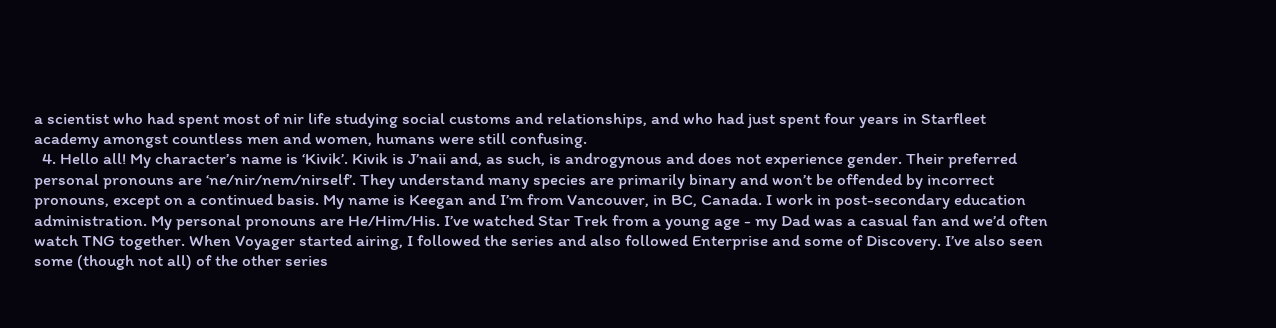a scientist who had spent most of nir life studying social customs and relationships, and who had just spent four years in Starfleet academy amongst countless men and women, humans were still confusing.
  4. Hello all! My character’s name is ‘Kivik’. Kivik is J’naii and, as such, is androgynous and does not experience gender. Their preferred personal pronouns are ‘ne/nir/nem/nirself’. They understand many species are primarily binary and won’t be offended by incorrect pronouns, except on a continued basis. My name is Keegan and I’m from Vancouver, in BC, Canada. I work in post-secondary education administration. My personal pronouns are He/Him/His. I’ve watched Star Trek from a young age - my Dad was a casual fan and we’d often watch TNG together. When Voyager started airing, I followed the series and also followed Enterprise and some of Discovery. I’ve also seen some (though not all) of the other series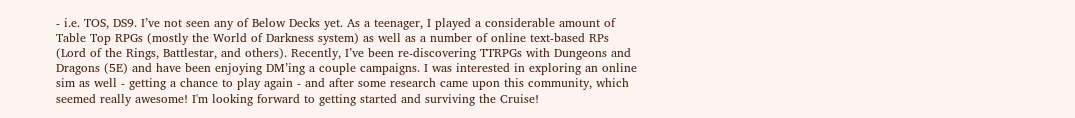- i.e. TOS, DS9. I’ve not seen any of Below Decks yet. As a teenager, I played a considerable amount of Table Top RPGs (mostly the World of Darkness system) as well as a number of online text-based RPs (Lord of the Rings, Battlestar, and others). Recently, I’ve been re-discovering TTRPGs with Dungeons and Dragons (5E) and have been enjoying DM’ing a couple campaigns. I was interested in exploring an online sim as well - getting a chance to play again - and after some research came upon this community, which seemed really awesome! I'm looking forward to getting started and surviving the Cruise!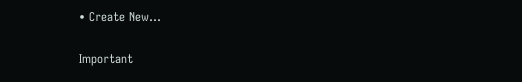• Create New...

Important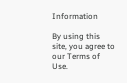Information

By using this site, you agree to our Terms of Use.